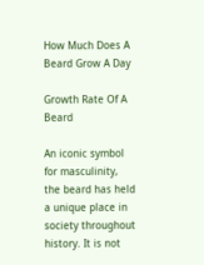How Much Does A Beard Grow A Day

Growth Rate Of A Beard

An iconic symbol for masculinity, the beard has held a unique place in society throughout history. It is not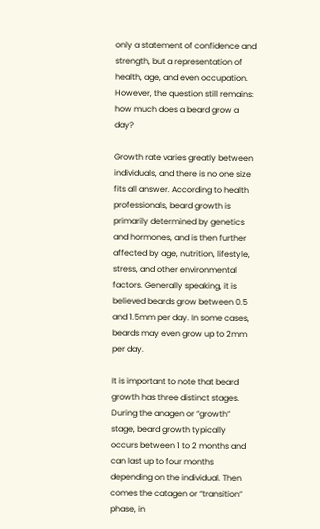only a statement of confidence and strength, but a representation of health, age, and even occupation. However, the question still remains: how much does a beard grow a day?

Growth rate varies greatly between individuals, and there is no one size fits all answer. According to health professionals, beard growth is primarily determined by genetics and hormones, and is then further affected by age, nutrition, lifestyle, stress, and other environmental factors. Generally speaking, it is believed beards grow between 0.5 and 1.5mm per day. In some cases, beards may even grow up to 2mm per day.

It is important to note that beard growth has three distinct stages. During the anagen or “growth” stage, beard growth typically occurs between 1 to 2 months and can last up to four months depending on the individual. Then comes the catagen or “transition” phase, in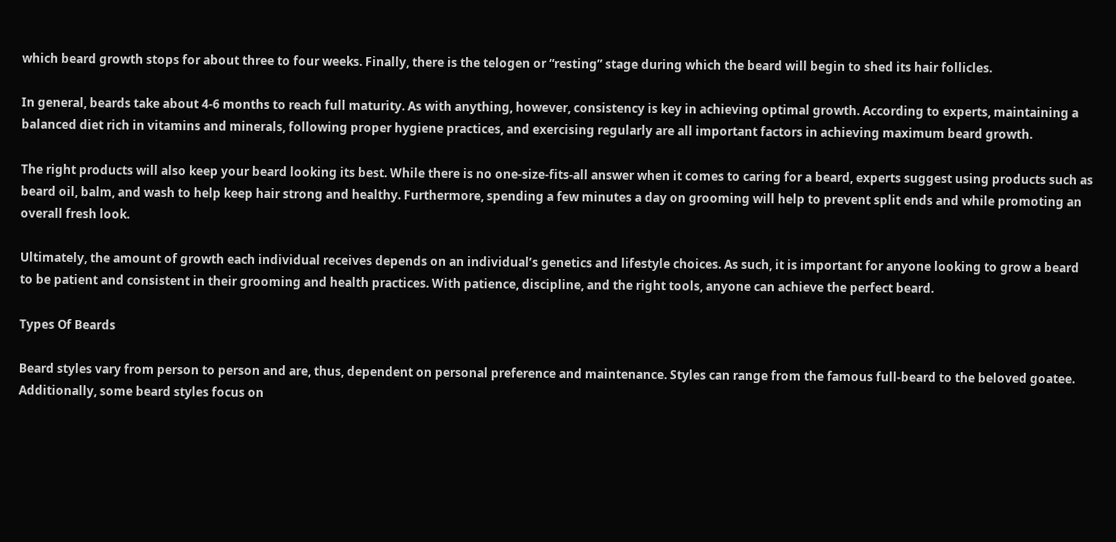which beard growth stops for about three to four weeks. Finally, there is the telogen or “resting” stage during which the beard will begin to shed its hair follicles.

In general, beards take about 4-6 months to reach full maturity. As with anything, however, consistency is key in achieving optimal growth. According to experts, maintaining a balanced diet rich in vitamins and minerals, following proper hygiene practices, and exercising regularly are all important factors in achieving maximum beard growth.

The right products will also keep your beard looking its best. While there is no one-size-fits-all answer when it comes to caring for a beard, experts suggest using products such as beard oil, balm, and wash to help keep hair strong and healthy. Furthermore, spending a few minutes a day on grooming will help to prevent split ends and while promoting an overall fresh look.

Ultimately, the amount of growth each individual receives depends on an individual’s genetics and lifestyle choices. As such, it is important for anyone looking to grow a beard to be patient and consistent in their grooming and health practices. With patience, discipline, and the right tools, anyone can achieve the perfect beard.

Types Of Beards

Beard styles vary from person to person and are, thus, dependent on personal preference and maintenance. Styles can range from the famous full-beard to the beloved goatee. Additionally, some beard styles focus on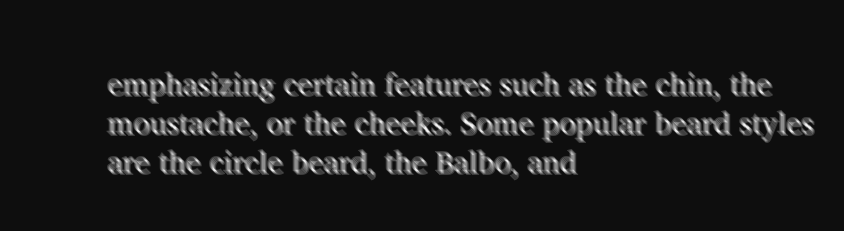emphasizing certain features such as the chin, the moustache, or the cheeks. Some popular beard styles are the circle beard, the Balbo, and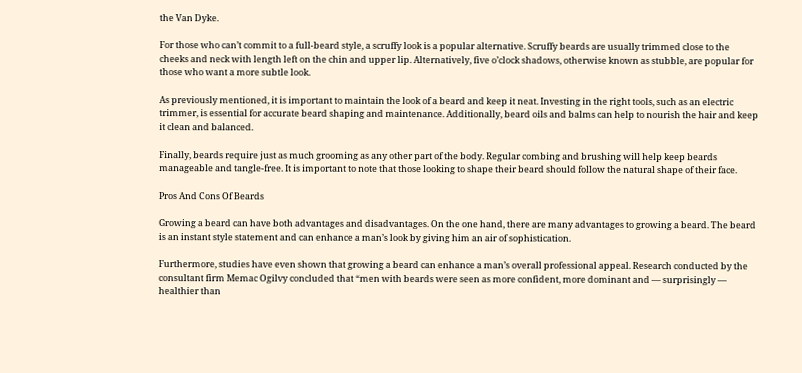the Van Dyke.

For those who can’t commit to a full-beard style, a scruffy look is a popular alternative. Scruffy beards are usually trimmed close to the cheeks and neck with length left on the chin and upper lip. Alternatively, five o’clock shadows, otherwise known as stubble, are popular for those who want a more subtle look.

As previously mentioned, it is important to maintain the look of a beard and keep it neat. Investing in the right tools, such as an electric trimmer, is essential for accurate beard shaping and maintenance. Additionally, beard oils and balms can help to nourish the hair and keep it clean and balanced.

Finally, beards require just as much grooming as any other part of the body. Regular combing and brushing will help keep beards manageable and tangle-free. It is important to note that those looking to shape their beard should follow the natural shape of their face.

Pros And Cons Of Beards

Growing a beard can have both advantages and disadvantages. On the one hand, there are many advantages to growing a beard. The beard is an instant style statement and can enhance a man’s look by giving him an air of sophistication.

Furthermore, studies have even shown that growing a beard can enhance a man’s overall professional appeal. Research conducted by the consultant firm Memac Ogilvy concluded that “men with beards were seen as more confident, more dominant and — surprisingly — healthier than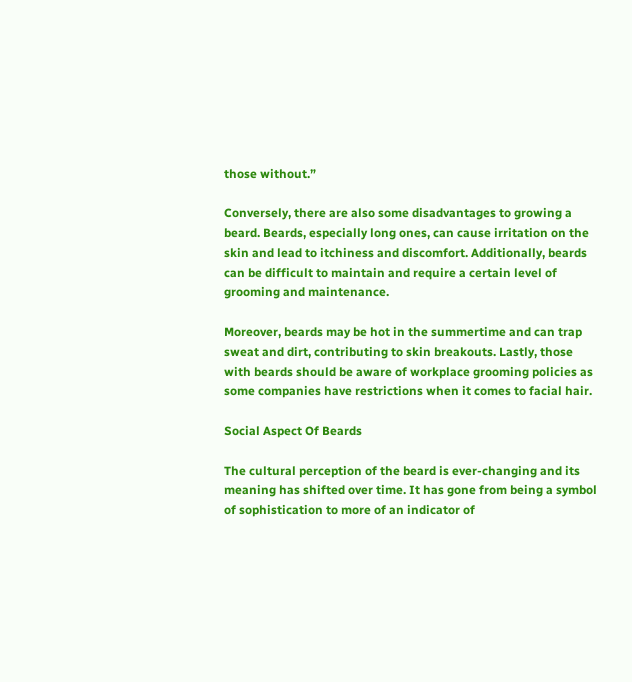those without.”

Conversely, there are also some disadvantages to growing a beard. Beards, especially long ones, can cause irritation on the skin and lead to itchiness and discomfort. Additionally, beards can be difficult to maintain and require a certain level of grooming and maintenance.

Moreover, beards may be hot in the summertime and can trap sweat and dirt, contributing to skin breakouts. Lastly, those with beards should be aware of workplace grooming policies as some companies have restrictions when it comes to facial hair.

Social Aspect Of Beards

The cultural perception of the beard is ever-changing and its meaning has shifted over time. It has gone from being a symbol of sophistication to more of an indicator of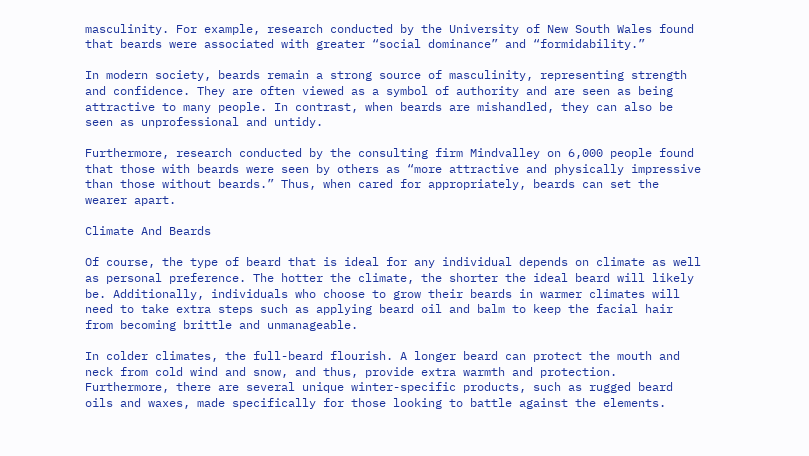masculinity. For example, research conducted by the University of New South Wales found that beards were associated with greater “social dominance” and “formidability.”

In modern society, beards remain a strong source of masculinity, representing strength and confidence. They are often viewed as a symbol of authority and are seen as being attractive to many people. In contrast, when beards are mishandled, they can also be seen as unprofessional and untidy.

Furthermore, research conducted by the consulting firm Mindvalley on 6,000 people found that those with beards were seen by others as “more attractive and physically impressive than those without beards.” Thus, when cared for appropriately, beards can set the wearer apart.

Climate And Beards

Of course, the type of beard that is ideal for any individual depends on climate as well as personal preference. The hotter the climate, the shorter the ideal beard will likely be. Additionally, individuals who choose to grow their beards in warmer climates will need to take extra steps such as applying beard oil and balm to keep the facial hair from becoming brittle and unmanageable.

In colder climates, the full-beard flourish. A longer beard can protect the mouth and neck from cold wind and snow, and thus, provide extra warmth and protection. Furthermore, there are several unique winter-specific products, such as rugged beard oils and waxes, made specifically for those looking to battle against the elements.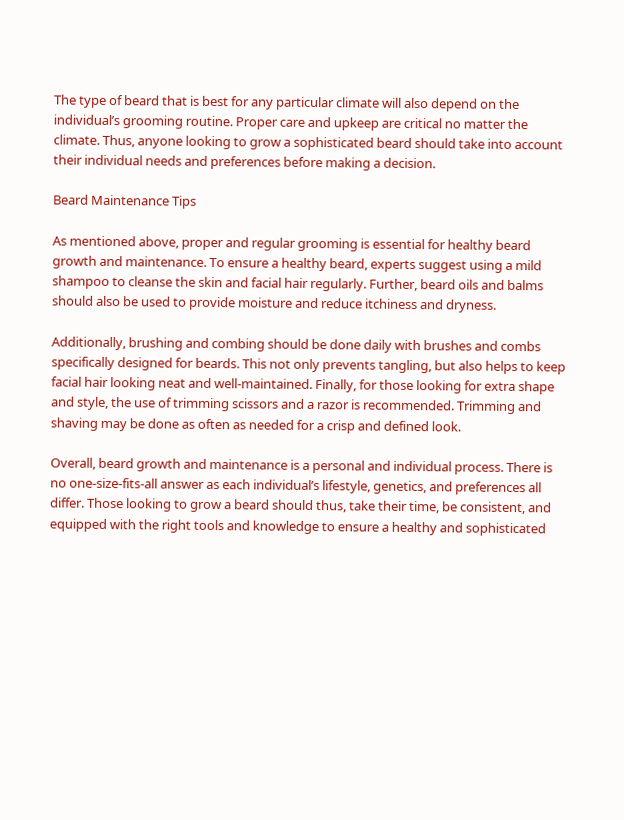The type of beard that is best for any particular climate will also depend on the individual’s grooming routine. Proper care and upkeep are critical no matter the climate. Thus, anyone looking to grow a sophisticated beard should take into account their individual needs and preferences before making a decision.

Beard Maintenance Tips

As mentioned above, proper and regular grooming is essential for healthy beard growth and maintenance. To ensure a healthy beard, experts suggest using a mild shampoo to cleanse the skin and facial hair regularly. Further, beard oils and balms should also be used to provide moisture and reduce itchiness and dryness.

Additionally, brushing and combing should be done daily with brushes and combs specifically designed for beards. This not only prevents tangling, but also helps to keep facial hair looking neat and well-maintained. Finally, for those looking for extra shape and style, the use of trimming scissors and a razor is recommended. Trimming and shaving may be done as often as needed for a crisp and defined look.

Overall, beard growth and maintenance is a personal and individual process. There is no one-size-fits-all answer as each individual’s lifestyle, genetics, and preferences all differ. Those looking to grow a beard should thus, take their time, be consistent, and equipped with the right tools and knowledge to ensure a healthy and sophisticated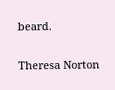beard.

Theresa Norton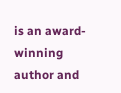is an award-winning author and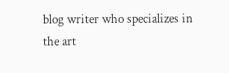blog writer who specializes in the art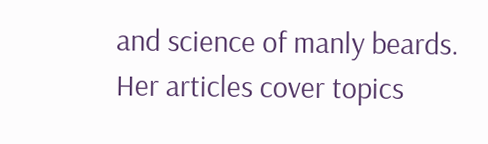and science of manly beards. Her articles cover topics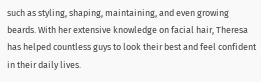such as styling, shaping, maintaining, and even growing beards. With her extensive knowledge on facial hair, Theresa has helped countless guys to look their best and feel confident in their daily lives.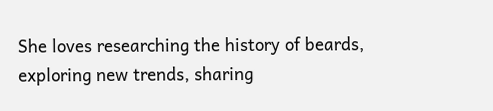She loves researching the history of beards, exploring new trends, sharing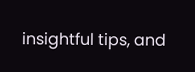insightful tips, and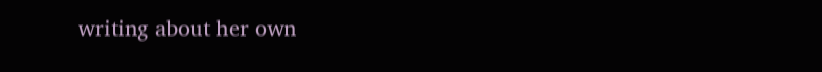writing about her own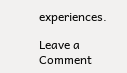experiences.

Leave a Comment